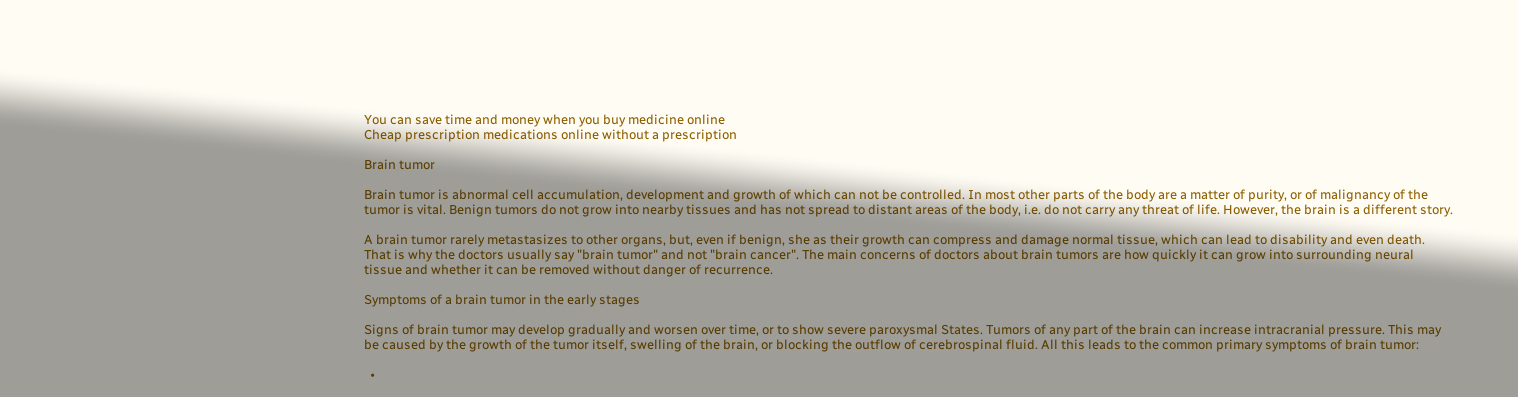You can save time and money when you buy medicine online
Cheap prescription medications online without a prescription

Brain tumor

Brain tumor is abnormal cell accumulation, development and growth of which can not be controlled. In most other parts of the body are a matter of purity, or of malignancy of the tumor is vital. Benign tumors do not grow into nearby tissues and has not spread to distant areas of the body, i.e. do not carry any threat of life. However, the brain is a different story.

A brain tumor rarely metastasizes to other organs, but, even if benign, she as their growth can compress and damage normal tissue, which can lead to disability and even death. That is why the doctors usually say "brain tumor" and not "brain cancer". The main concerns of doctors about brain tumors are how quickly it can grow into surrounding neural tissue and whether it can be removed without danger of recurrence.

Symptoms of a brain tumor in the early stages

Signs of brain tumor may develop gradually and worsen over time, or to show severe paroxysmal States. Tumors of any part of the brain can increase intracranial pressure. This may be caused by the growth of the tumor itself, swelling of the brain, or blocking the outflow of cerebrospinal fluid. All this leads to the common primary symptoms of brain tumor:

  •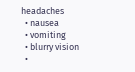headaches
  • nausea
  • vomiting
  • blurry vision
  •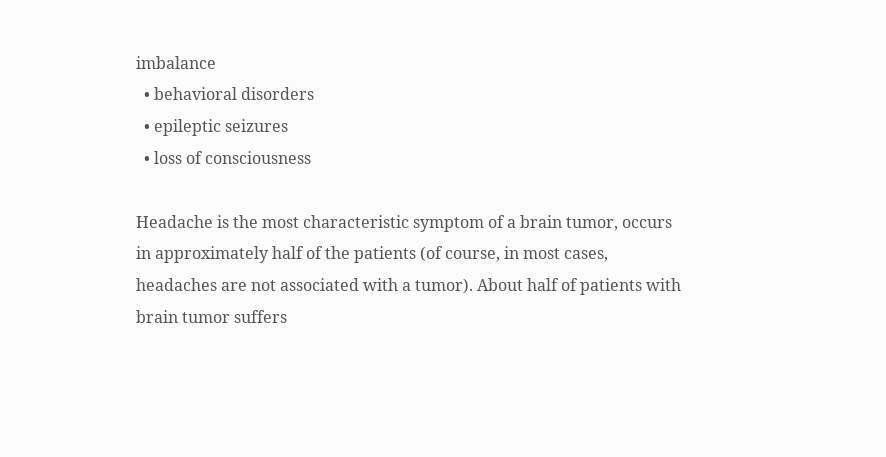imbalance
  • behavioral disorders
  • epileptic seizures
  • loss of consciousness

Headache is the most characteristic symptom of a brain tumor, occurs in approximately half of the patients (of course, in most cases, headaches are not associated with a tumor). About half of patients with brain tumor suffers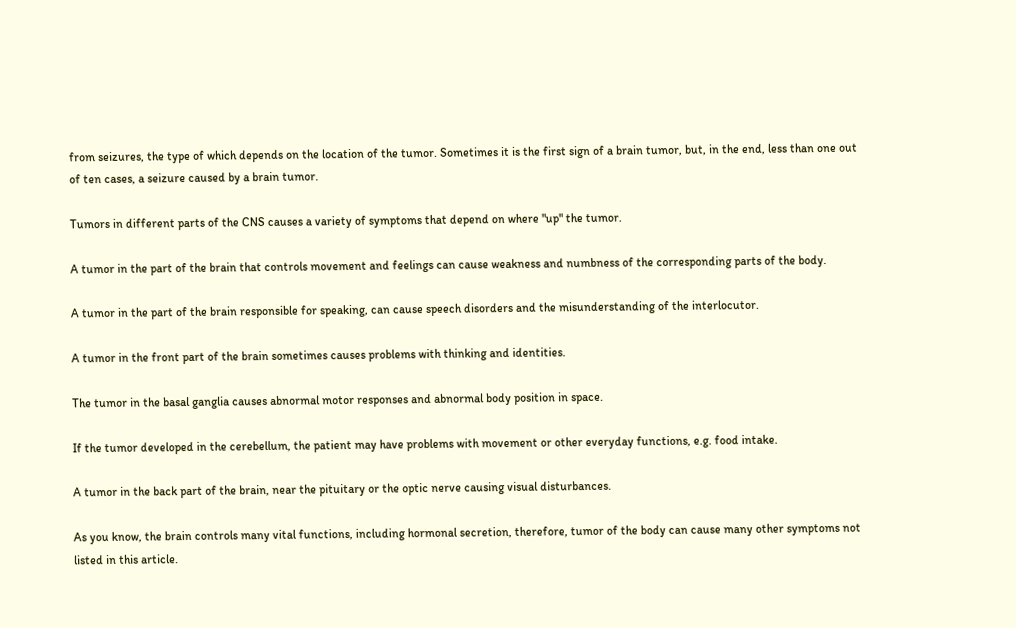from seizures, the type of which depends on the location of the tumor. Sometimes it is the first sign of a brain tumor, but, in the end, less than one out of ten cases, a seizure caused by a brain tumor.

Tumors in different parts of the CNS causes a variety of symptoms that depend on where "up" the tumor.

A tumor in the part of the brain that controls movement and feelings can cause weakness and numbness of the corresponding parts of the body.

A tumor in the part of the brain responsible for speaking, can cause speech disorders and the misunderstanding of the interlocutor.

A tumor in the front part of the brain sometimes causes problems with thinking and identities.

The tumor in the basal ganglia causes abnormal motor responses and abnormal body position in space.

If the tumor developed in the cerebellum, the patient may have problems with movement or other everyday functions, e.g. food intake.

A tumor in the back part of the brain, near the pituitary or the optic nerve causing visual disturbances.

As you know, the brain controls many vital functions, including hormonal secretion, therefore, tumor of the body can cause many other symptoms not listed in this article.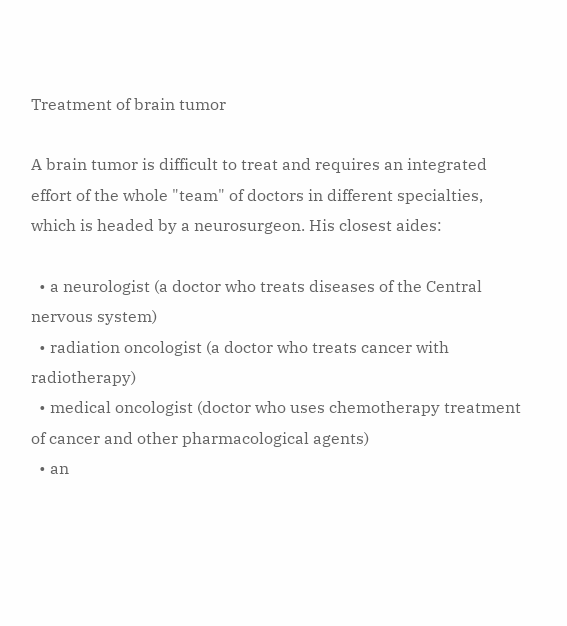Treatment of brain tumor

A brain tumor is difficult to treat and requires an integrated effort of the whole "team" of doctors in different specialties, which is headed by a neurosurgeon. His closest aides:

  • a neurologist (a doctor who treats diseases of the Central nervous system)
  • radiation oncologist (a doctor who treats cancer with radiotherapy)
  • medical oncologist (doctor who uses chemotherapy treatment of cancer and other pharmacological agents)
  • an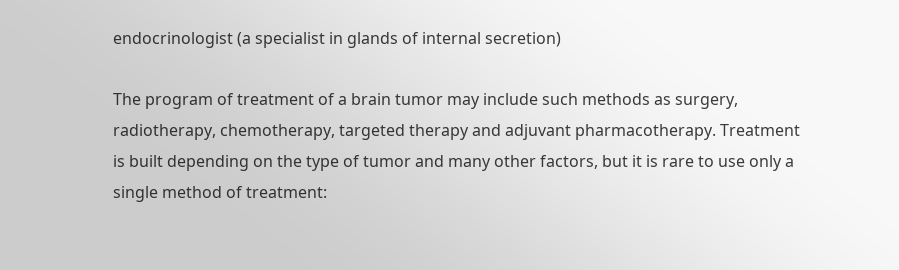endocrinologist (a specialist in glands of internal secretion)

The program of treatment of a brain tumor may include such methods as surgery, radiotherapy, chemotherapy, targeted therapy and adjuvant pharmacotherapy. Treatment is built depending on the type of tumor and many other factors, but it is rare to use only a single method of treatment: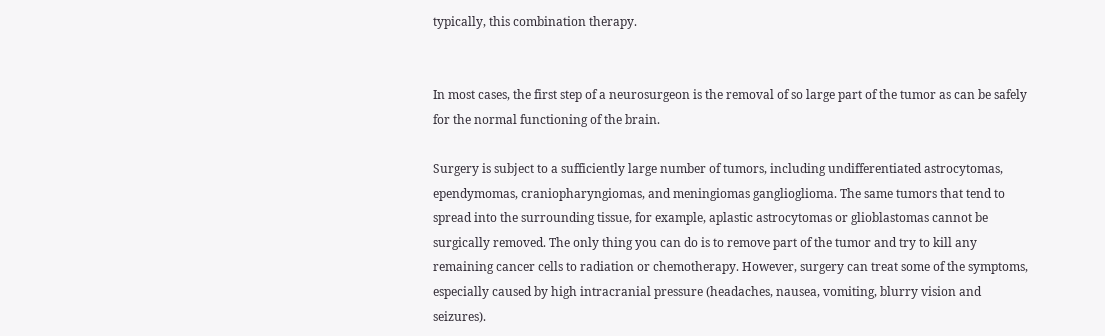typically, this combination therapy.


In most cases, the first step of a neurosurgeon is the removal of so large part of the tumor as can be safely for the normal functioning of the brain.

Surgery is subject to a sufficiently large number of tumors, including undifferentiated astrocytomas, ependymomas, craniopharyngiomas, and meningiomas ganglioglioma. The same tumors that tend to spread into the surrounding tissue, for example, aplastic astrocytomas or glioblastomas cannot be surgically removed. The only thing you can do is to remove part of the tumor and try to kill any remaining cancer cells to radiation or chemotherapy. However, surgery can treat some of the symptoms, especially caused by high intracranial pressure (headaches, nausea, vomiting, blurry vision and seizures).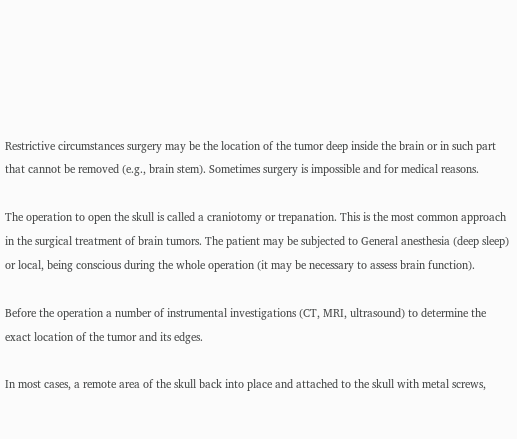Restrictive circumstances surgery may be the location of the tumor deep inside the brain or in such part that cannot be removed (e.g., brain stem). Sometimes surgery is impossible and for medical reasons.

The operation to open the skull is called a craniotomy or trepanation. This is the most common approach in the surgical treatment of brain tumors. The patient may be subjected to General anesthesia (deep sleep) or local, being conscious during the whole operation (it may be necessary to assess brain function).

Before the operation a number of instrumental investigations (CT, MRI, ultrasound) to determine the exact location of the tumor and its edges.

In most cases, a remote area of the skull back into place and attached to the skull with metal screws,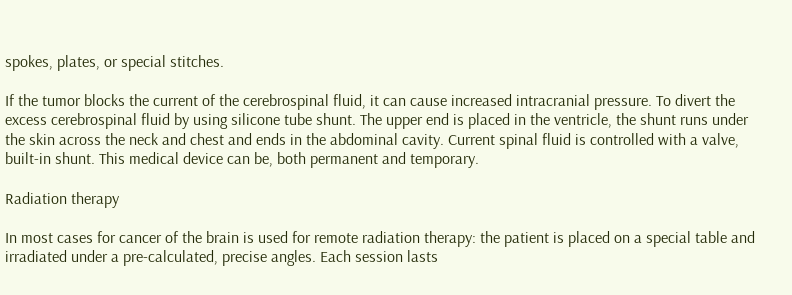spokes, plates, or special stitches.

If the tumor blocks the current of the cerebrospinal fluid, it can cause increased intracranial pressure. To divert the excess cerebrospinal fluid by using silicone tube shunt. The upper end is placed in the ventricle, the shunt runs under the skin across the neck and chest and ends in the abdominal cavity. Current spinal fluid is controlled with a valve, built-in shunt. This medical device can be, both permanent and temporary.

Radiation therapy

In most cases for cancer of the brain is used for remote radiation therapy: the patient is placed on a special table and irradiated under a pre-calculated, precise angles. Each session lasts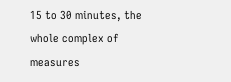15 to 30 minutes, the whole complex of measures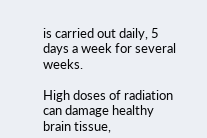is carried out daily, 5 days a week for several weeks.

High doses of radiation can damage healthy brain tissue,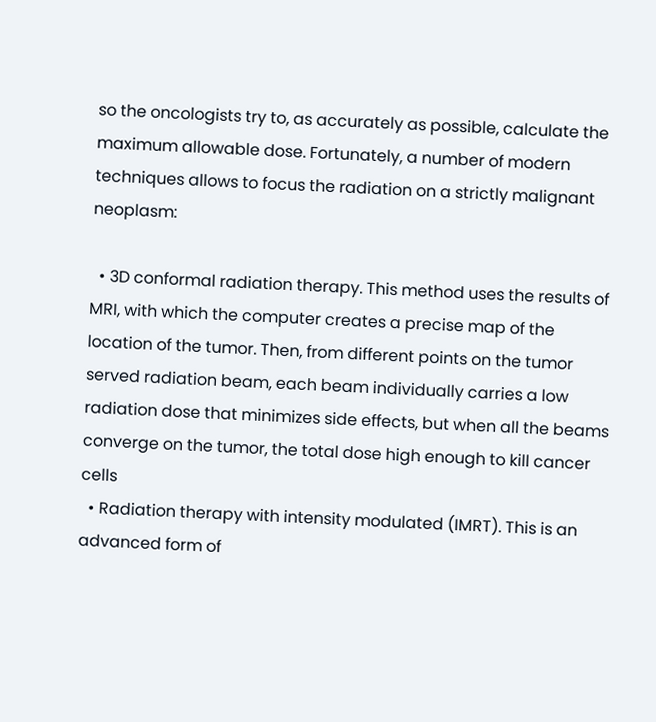so the oncologists try to, as accurately as possible, calculate the maximum allowable dose. Fortunately, a number of modern techniques allows to focus the radiation on a strictly malignant neoplasm:

  • 3D conformal radiation therapy. This method uses the results of MRI, with which the computer creates a precise map of the location of the tumor. Then, from different points on the tumor served radiation beam, each beam individually carries a low radiation dose that minimizes side effects, but when all the beams converge on the tumor, the total dose high enough to kill cancer cells
  • Radiation therapy with intensity modulated (IMRT). This is an advanced form of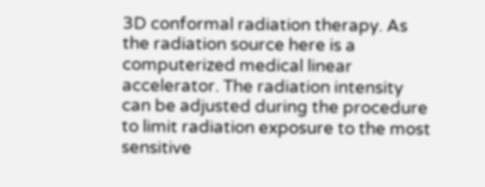3D conformal radiation therapy. As the radiation source here is a computerized medical linear accelerator. The radiation intensity can be adjusted during the procedure to limit radiation exposure to the most sensitive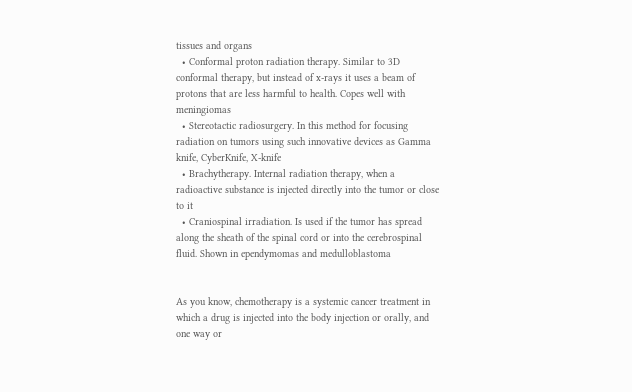tissues and organs
  • Conformal proton radiation therapy. Similar to 3D conformal therapy, but instead of x-rays it uses a beam of protons that are less harmful to health. Copes well with meningiomas
  • Stereotactic radiosurgery. In this method for focusing radiation on tumors using such innovative devices as Gamma knife, CyberKnife, X-knife
  • Brachytherapy. Internal radiation therapy, when a radioactive substance is injected directly into the tumor or close to it
  • Craniospinal irradiation. Is used if the tumor has spread along the sheath of the spinal cord or into the cerebrospinal fluid. Shown in ependymomas and medulloblastoma


As you know, chemotherapy is a systemic cancer treatment in which a drug is injected into the body injection or orally, and one way or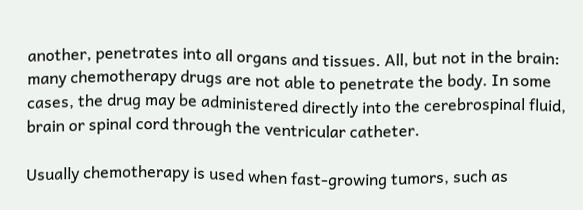another, penetrates into all organs and tissues. All, but not in the brain: many chemotherapy drugs are not able to penetrate the body. In some cases, the drug may be administered directly into the cerebrospinal fluid, brain or spinal cord through the ventricular catheter.

Usually chemotherapy is used when fast-growing tumors, such as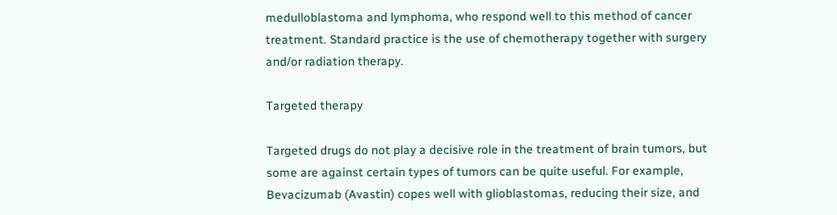medulloblastoma and lymphoma, who respond well to this method of cancer treatment. Standard practice is the use of chemotherapy together with surgery and/or radiation therapy.

Targeted therapy

Targeted drugs do not play a decisive role in the treatment of brain tumors, but some are against certain types of tumors can be quite useful. For example, Bevacizumab (Avastin) copes well with glioblastomas, reducing their size, and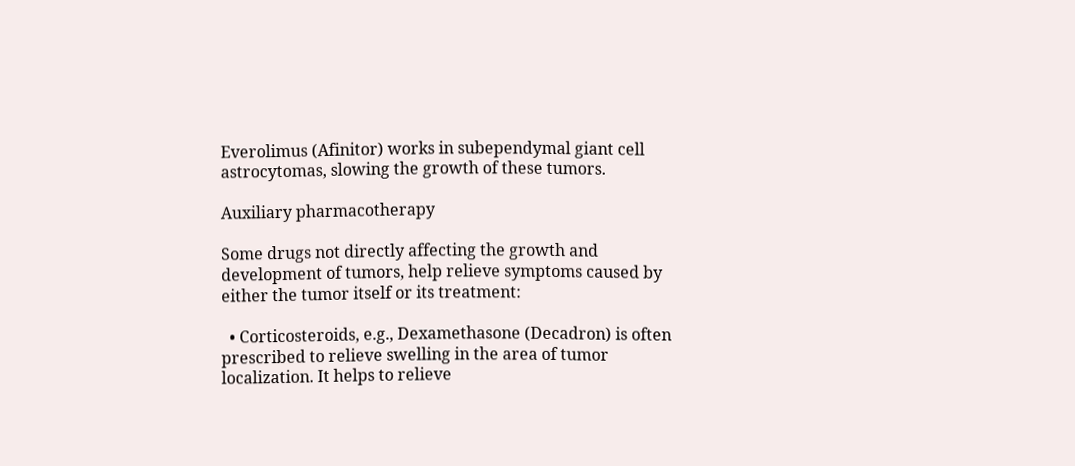Everolimus (Afinitor) works in subependymal giant cell astrocytomas, slowing the growth of these tumors.

Auxiliary pharmacotherapy

Some drugs not directly affecting the growth and development of tumors, help relieve symptoms caused by either the tumor itself or its treatment:

  • Corticosteroids, e.g., Dexamethasone (Decadron) is often prescribed to relieve swelling in the area of tumor localization. It helps to relieve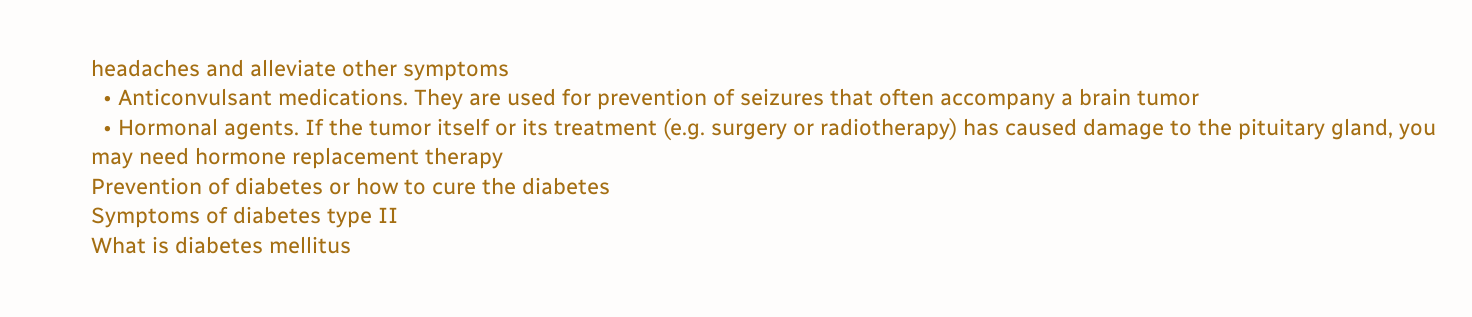headaches and alleviate other symptoms
  • Anticonvulsant medications. They are used for prevention of seizures that often accompany a brain tumor
  • Hormonal agents. If the tumor itself or its treatment (e.g. surgery or radiotherapy) has caused damage to the pituitary gland, you may need hormone replacement therapy
Prevention of diabetes or how to cure the diabetes
Symptoms of diabetes type II
What is diabetes mellitus